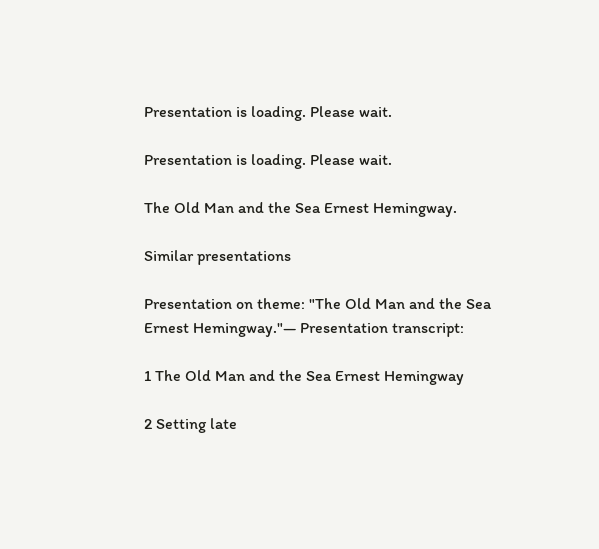Presentation is loading. Please wait.

Presentation is loading. Please wait.

The Old Man and the Sea Ernest Hemingway.

Similar presentations

Presentation on theme: "The Old Man and the Sea Ernest Hemingway."— Presentation transcript:

1 The Old Man and the Sea Ernest Hemingway

2 Setting late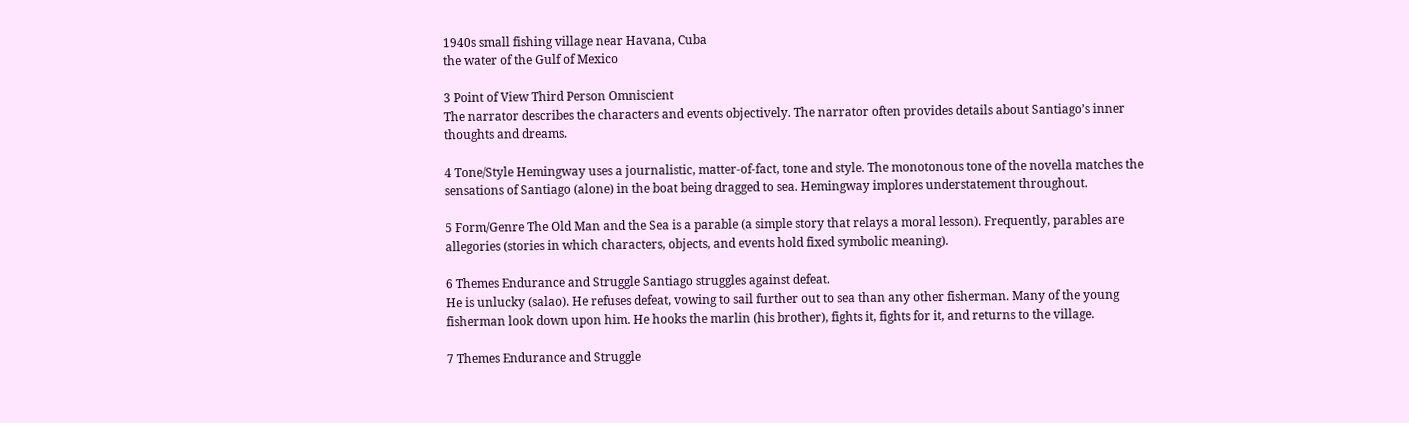1940s small fishing village near Havana, Cuba
the water of the Gulf of Mexico

3 Point of View Third Person Omniscient
The narrator describes the characters and events objectively. The narrator often provides details about Santiago’s inner thoughts and dreams.

4 Tone/Style Hemingway uses a journalistic, matter-of-fact, tone and style. The monotonous tone of the novella matches the sensations of Santiago (alone) in the boat being dragged to sea. Hemingway implores understatement throughout.

5 Form/Genre The Old Man and the Sea is a parable (a simple story that relays a moral lesson). Frequently, parables are allegories (stories in which characters, objects, and events hold fixed symbolic meaning).

6 Themes Endurance and Struggle Santiago struggles against defeat.
He is unlucky (salao). He refuses defeat, vowing to sail further out to sea than any other fisherman. Many of the young fisherman look down upon him. He hooks the marlin (his brother), fights it, fights for it, and returns to the village.

7 Themes Endurance and Struggle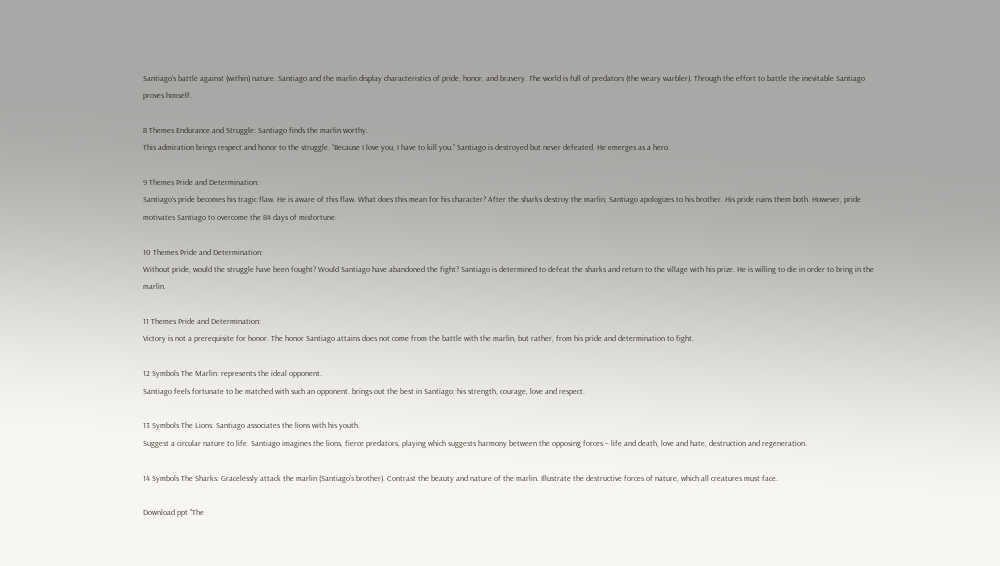Santiago’s battle against (within) nature. Santiago and the marlin display characteristics of pride, honor, and bravery. The world is full of predators (the weary warbler). Through the effort to battle the inevitable Santiago proves himself.

8 Themes Endurance and Struggle: Santiago finds the marlin worthy.
This admiration brings respect and honor to the struggle. “Because I love you, I have to kill you.” Santiago is destroyed but never defeated. He emerges as a hero.

9 Themes Pride and Determination:
Santiago’s pride becomes his tragic flaw. He is aware of this flaw. What does this mean for his character? After the sharks destroy the marlin, Santiago apologizes to his brother. His pride ruins them both. However, pride motivates Santiago to overcome the 84 days of misfortune.

10 Themes Pride and Determination:
Without pride, would the struggle have been fought? Would Santiago have abandoned the fight? Santiago is determined to defeat the sharks and return to the village with his prize. He is willing to die in order to bring in the marlin.

11 Themes Pride and Determination:
Victory is not a prerequisite for honor. The honor Santiago attains does not come from the battle with the marlin, but rather, from his pride and determination to fight.

12 Symbols The Marlin: represents the ideal opponent.
Santiago feels fortunate to be matched with such an opponent. brings out the best in Santiago: his strength, courage, love and respect.

13 Symbols The Lions: Santiago associates the lions with his youth.
Suggest a circular nature to life. Santiago imagines the lions, fierce predators, playing which suggests harmony between the opposing forces – life and death, love and hate, destruction and regeneration.

14 Symbols The Sharks: Gracelessly attack the marlin (Santiago’s brother). Contrast the beauty and nature of the marlin. Illustrate the destructive forces of nature, which all creatures must face.

Download ppt "The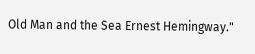Old Man and the Sea Ernest Hemingway."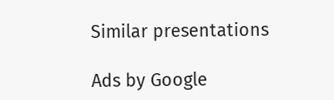Similar presentations

Ads by Google